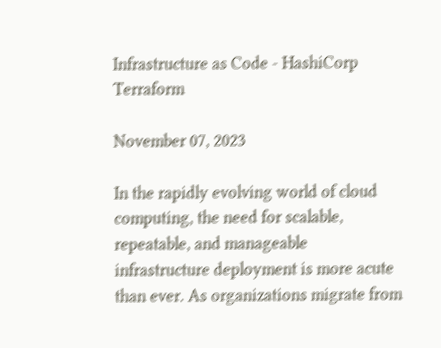Infrastructure as Code - HashiCorp Terraform

November 07, 2023

In the rapidly evolving world of cloud computing, the need for scalable, repeatable, and manageable infrastructure deployment is more acute than ever. As organizations migrate from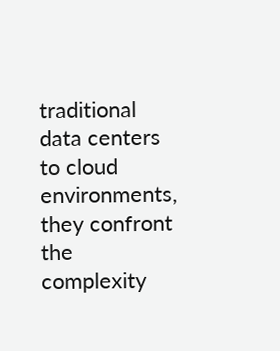traditional data centers to cloud environments, they confront the complexity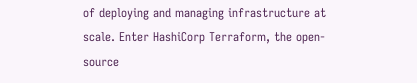of deploying and managing infrastructure at scale. Enter HashiCorp Terraform, the open-source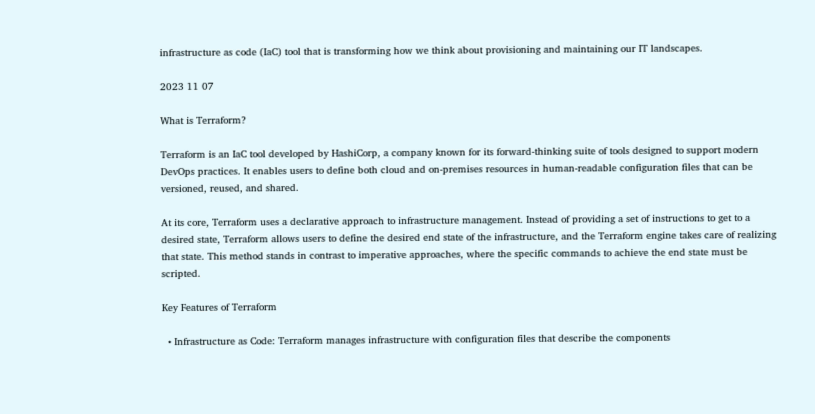infrastructure as code (IaC) tool that is transforming how we think about provisioning and maintaining our IT landscapes.

2023 11 07

What is Terraform?

Terraform is an IaC tool developed by HashiCorp, a company known for its forward-thinking suite of tools designed to support modern DevOps practices. It enables users to define both cloud and on-premises resources in human-readable configuration files that can be versioned, reused, and shared.

At its core, Terraform uses a declarative approach to infrastructure management. Instead of providing a set of instructions to get to a desired state, Terraform allows users to define the desired end state of the infrastructure, and the Terraform engine takes care of realizing that state. This method stands in contrast to imperative approaches, where the specific commands to achieve the end state must be scripted.

Key Features of Terraform

  • Infrastructure as Code: Terraform manages infrastructure with configuration files that describe the components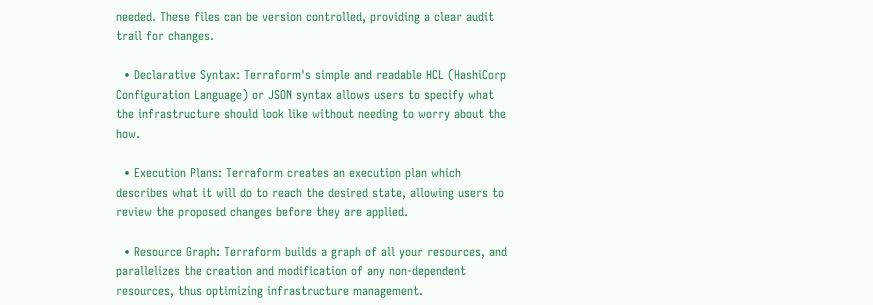needed. These files can be version controlled, providing a clear audit trail for changes.

  • Declarative Syntax: Terraform's simple and readable HCL (HashiCorp Configuration Language) or JSON syntax allows users to specify what the infrastructure should look like without needing to worry about the how.

  • Execution Plans: Terraform creates an execution plan which describes what it will do to reach the desired state, allowing users to review the proposed changes before they are applied.

  • Resource Graph: Terraform builds a graph of all your resources, and parallelizes the creation and modification of any non-dependent resources, thus optimizing infrastructure management.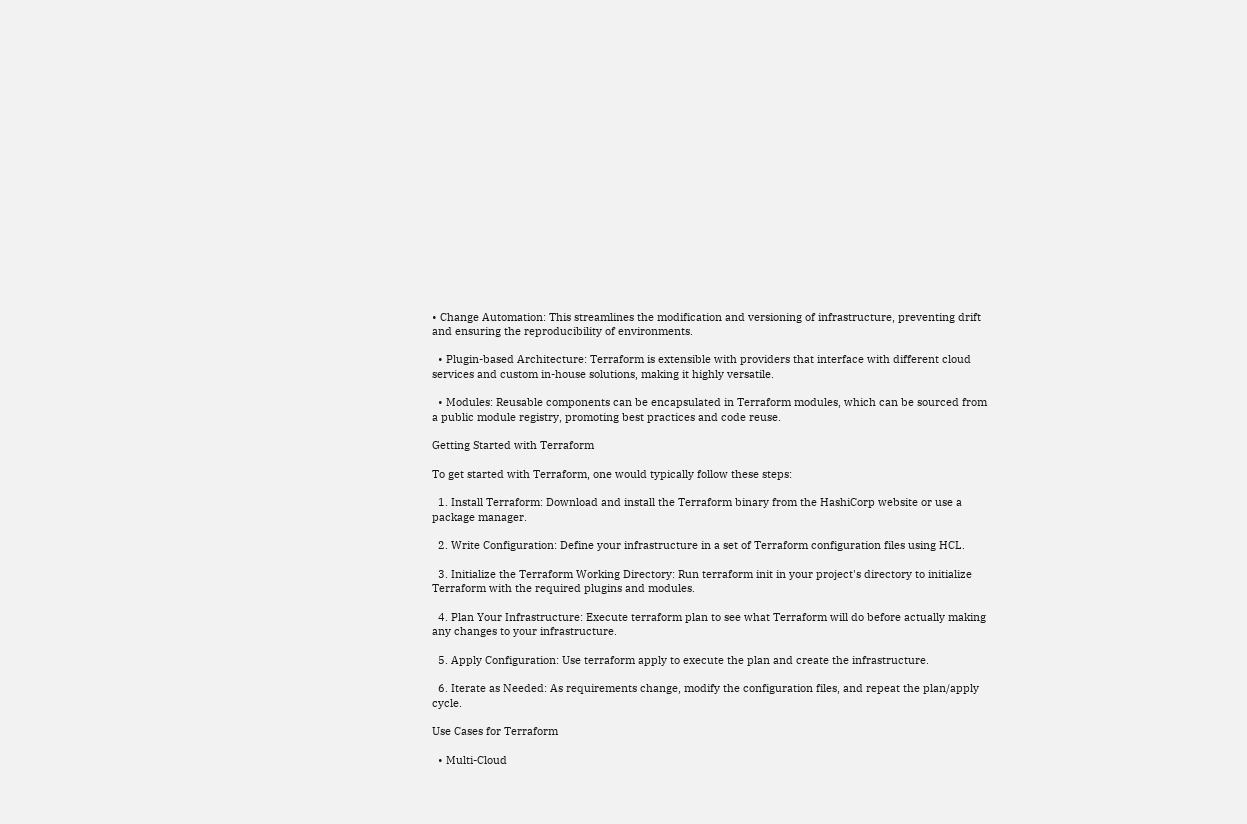• Change Automation: This streamlines the modification and versioning of infrastructure, preventing drift and ensuring the reproducibility of environments.

  • Plugin-based Architecture: Terraform is extensible with providers that interface with different cloud services and custom in-house solutions, making it highly versatile.

  • Modules: Reusable components can be encapsulated in Terraform modules, which can be sourced from a public module registry, promoting best practices and code reuse.

Getting Started with Terraform

To get started with Terraform, one would typically follow these steps:

  1. Install Terraform: Download and install the Terraform binary from the HashiCorp website or use a package manager.

  2. Write Configuration: Define your infrastructure in a set of Terraform configuration files using HCL.

  3. Initialize the Terraform Working Directory: Run terraform init in your project's directory to initialize Terraform with the required plugins and modules.

  4. Plan Your Infrastructure: Execute terraform plan to see what Terraform will do before actually making any changes to your infrastructure.

  5. Apply Configuration: Use terraform apply to execute the plan and create the infrastructure.

  6. Iterate as Needed: As requirements change, modify the configuration files, and repeat the plan/apply cycle.

Use Cases for Terraform

  • Multi-Cloud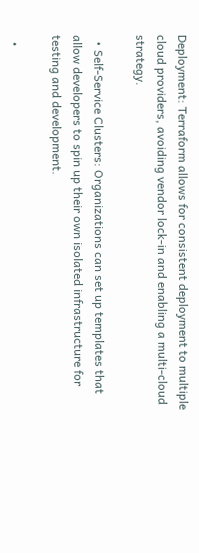Deployment: Terraform allows for consistent deployment to multiple cloud providers, avoiding vendor lock-in and enabling a multi-cloud strategy.

  • Self-Service Clusters: Organizations can set up templates that allow developers to spin up their own isolated infrastructure for testing and development.

  •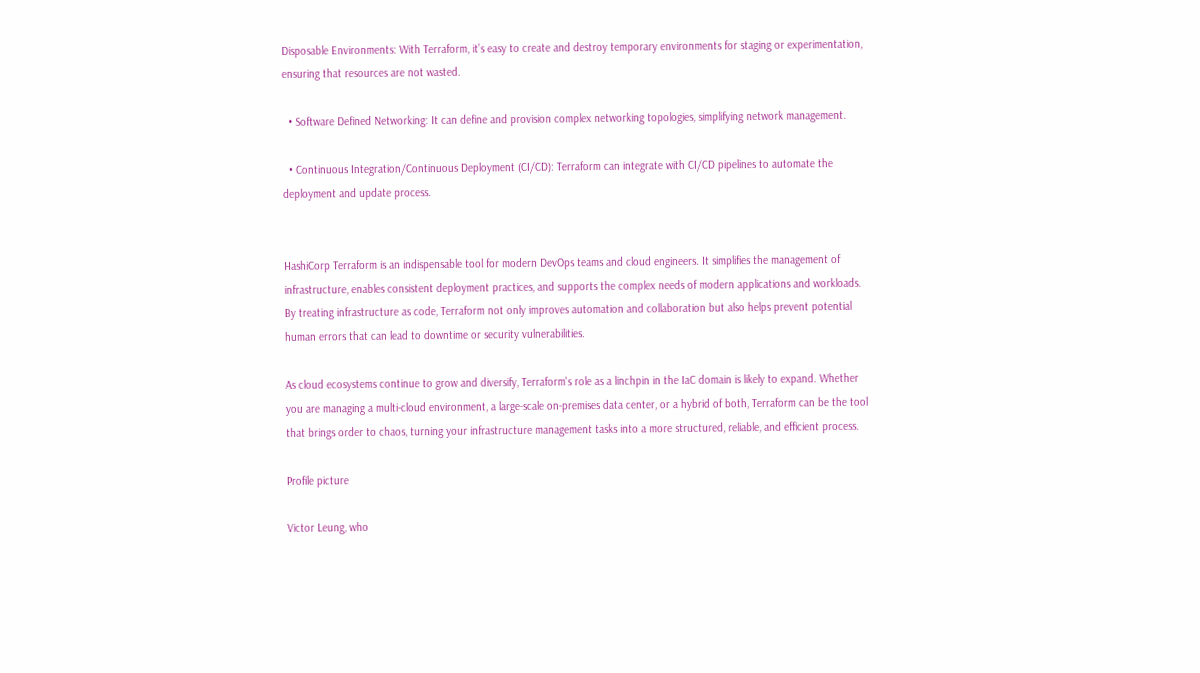Disposable Environments: With Terraform, it’s easy to create and destroy temporary environments for staging or experimentation, ensuring that resources are not wasted.

  • Software Defined Networking: It can define and provision complex networking topologies, simplifying network management.

  • Continuous Integration/Continuous Deployment (CI/CD): Terraform can integrate with CI/CD pipelines to automate the deployment and update process.


HashiCorp Terraform is an indispensable tool for modern DevOps teams and cloud engineers. It simplifies the management of infrastructure, enables consistent deployment practices, and supports the complex needs of modern applications and workloads. By treating infrastructure as code, Terraform not only improves automation and collaboration but also helps prevent potential human errors that can lead to downtime or security vulnerabilities.

As cloud ecosystems continue to grow and diversify, Terraform's role as a linchpin in the IaC domain is likely to expand. Whether you are managing a multi-cloud environment, a large-scale on-premises data center, or a hybrid of both, Terraform can be the tool that brings order to chaos, turning your infrastructure management tasks into a more structured, reliable, and efficient process.

Profile picture

Victor Leung, who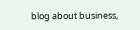blog about business,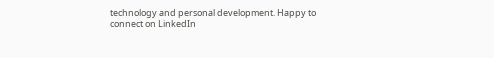technology and personal development. Happy to connect on LinkedIn